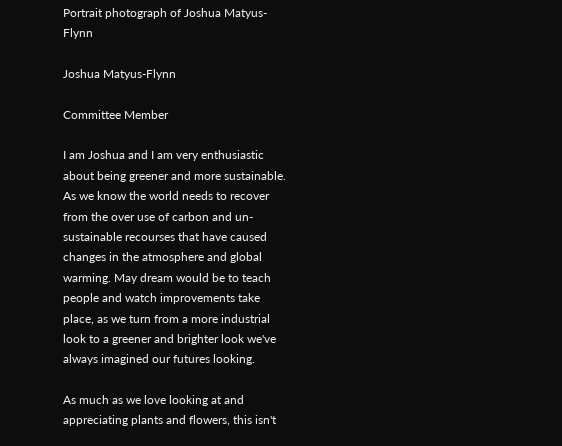Portrait photograph of Joshua Matyus-Flynn

Joshua Matyus-Flynn

Committee Member

I am Joshua and I am very enthusiastic about being greener and more sustainable. As we know the world needs to recover from the over use of carbon and un-sustainable recourses that have caused changes in the atmosphere and global warming. May dream would be to teach people and watch improvements take place, as we turn from a more industrial look to a greener and brighter look we've always imagined our futures looking.

As much as we love looking at and appreciating plants and flowers, this isn't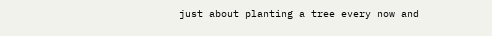just about planting a tree every now and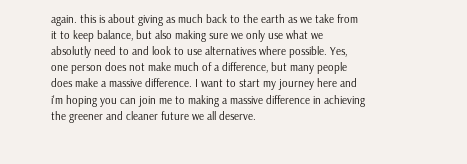again. this is about giving as much back to the earth as we take from it to keep balance, but also making sure we only use what we absolutly need to and look to use alternatives where possible. Yes, one person does not make much of a difference, but many people does make a massive difference. I want to start my journey here and i'm hoping you can join me to making a massive difference in achieving the greener and cleaner future we all deserve.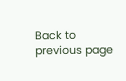Back to previous page